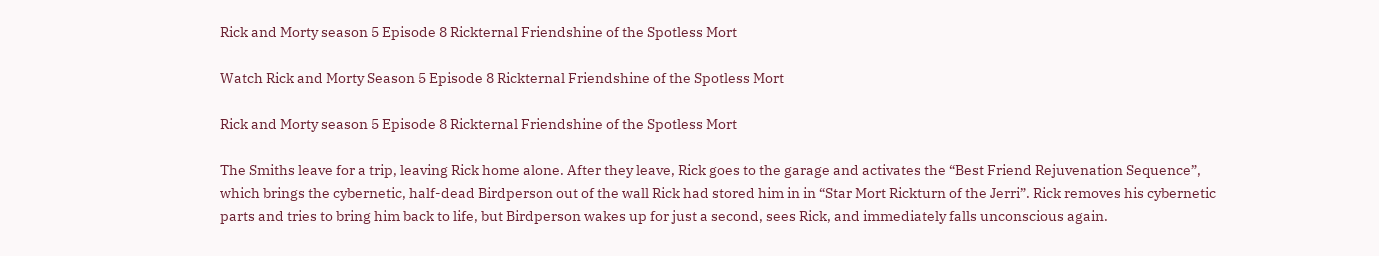Rick and Morty season 5 Episode 8 Rickternal Friendshine of the Spotless Mort

Watch Rick and Morty Season 5 Episode 8 Rickternal Friendshine of the Spotless Mort

Rick and Morty season 5 Episode 8 Rickternal Friendshine of the Spotless Mort

The Smiths leave for a trip, leaving Rick home alone. After they leave, Rick goes to the garage and activates the “Best Friend Rejuvenation Sequence”, which brings the cybernetic, half-dead Birdperson out of the wall Rick had stored him in in “Star Mort Rickturn of the Jerri”. Rick removes his cybernetic parts and tries to bring him back to life, but Birdperson wakes up for just a second, sees Rick, and immediately falls unconscious again.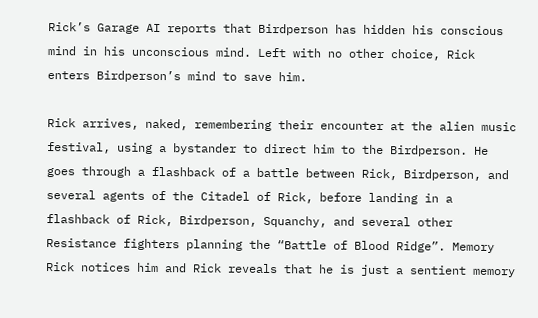Rick’s Garage AI reports that Birdperson has hidden his conscious mind in his unconscious mind. Left with no other choice, Rick enters Birdperson’s mind to save him.

Rick arrives, naked, remembering their encounter at the alien music festival, using a bystander to direct him to the Birdperson. He goes through a flashback of a battle between Rick, Birdperson, and several agents of the Citadel of Rick, before landing in a flashback of Rick, Birdperson, Squanchy, and several other Resistance fighters planning the “Battle of Blood Ridge”. Memory Rick notices him and Rick reveals that he is just a sentient memory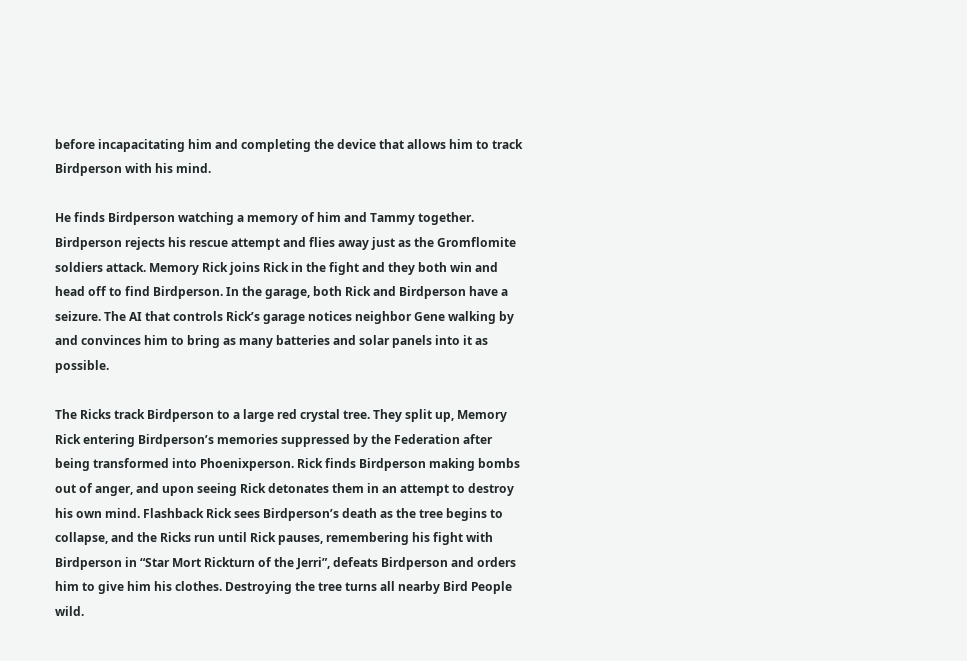before incapacitating him and completing the device that allows him to track Birdperson with his mind.

He finds Birdperson watching a memory of him and Tammy together. Birdperson rejects his rescue attempt and flies away just as the Gromflomite soldiers attack. Memory Rick joins Rick in the fight and they both win and head off to find Birdperson. In the garage, both Rick and Birdperson have a seizure. The AI that controls Rick’s garage notices neighbor Gene walking by and convinces him to bring as many batteries and solar panels into it as possible.

The Ricks track Birdperson to a large red crystal tree. They split up, Memory Rick entering Birdperson’s memories suppressed by the Federation after being transformed into Phoenixperson. Rick finds Birdperson making bombs out of anger, and upon seeing Rick detonates them in an attempt to destroy his own mind. Flashback Rick sees Birdperson’s death as the tree begins to collapse, and the Ricks run until Rick pauses, remembering his fight with Birdperson in “Star Mort Rickturn of the Jerri”, defeats Birdperson and orders him to give him his clothes. Destroying the tree turns all nearby Bird People wild.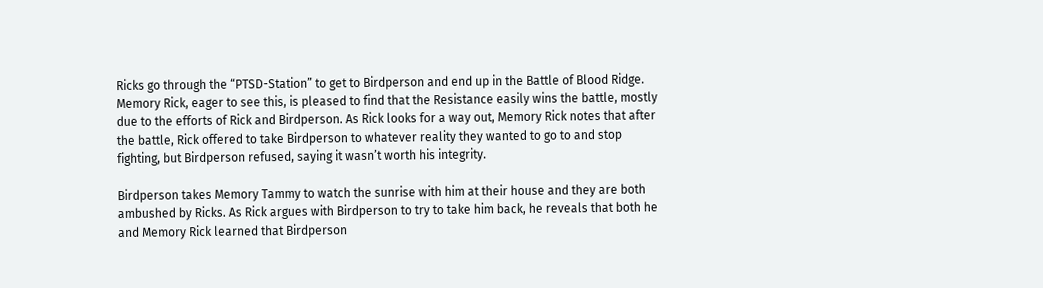Ricks go through the “PTSD-Station” to get to Birdperson and end up in the Battle of Blood Ridge. Memory Rick, eager to see this, is pleased to find that the Resistance easily wins the battle, mostly due to the efforts of Rick and Birdperson. As Rick looks for a way out, Memory Rick notes that after the battle, Rick offered to take Birdperson to whatever reality they wanted to go to and stop fighting, but Birdperson refused, saying it wasn’t worth his integrity.

Birdperson takes Memory Tammy to watch the sunrise with him at their house and they are both ambushed by Ricks. As Rick argues with Birdperson to try to take him back, he reveals that both he and Memory Rick learned that Birdperson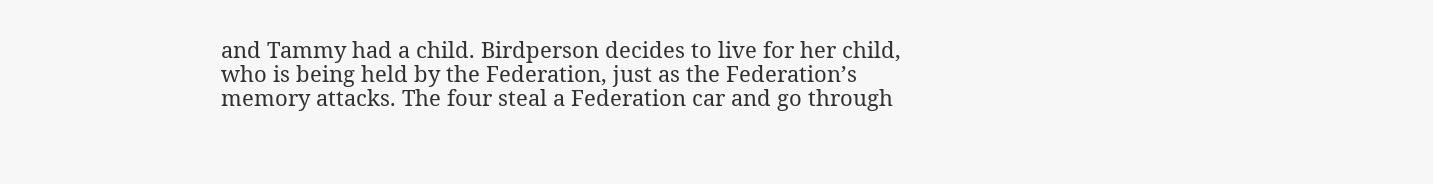and Tammy had a child. Birdperson decides to live for her child, who is being held by the Federation, just as the Federation’s memory attacks. The four steal a Federation car and go through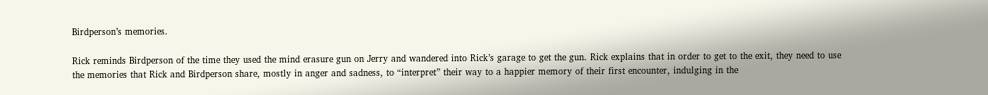Birdperson’s memories.

Rick reminds Birdperson of the time they used the mind erasure gun on Jerry and wandered into Rick’s garage to get the gun. Rick explains that in order to get to the exit, they need to use the memories that Rick and Birdperson share, mostly in anger and sadness, to “interpret” their way to a happier memory of their first encounter, indulging in the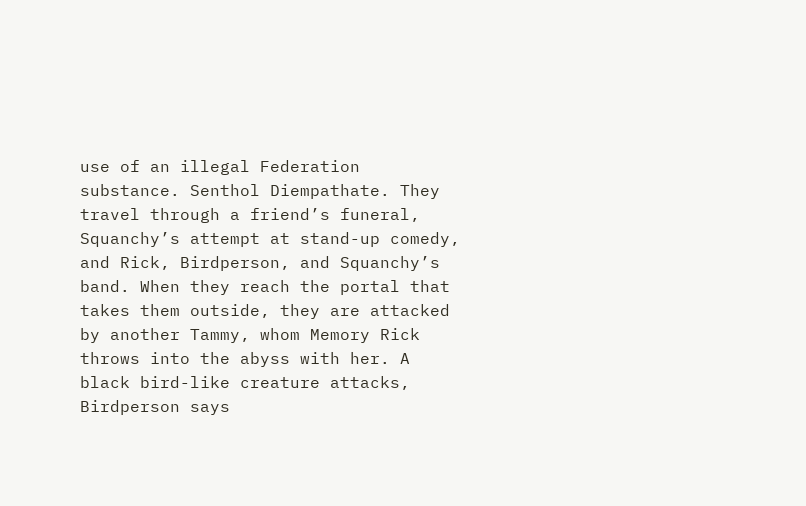use of an illegal Federation substance. Senthol Diempathate. They travel through a friend’s funeral, Squanchy’s attempt at stand-up comedy, and Rick, Birdperson, and Squanchy’s band. When they reach the portal that takes them outside, they are attacked by another Tammy, whom Memory Rick throws into the abyss with her. A black bird-like creature attacks, Birdperson says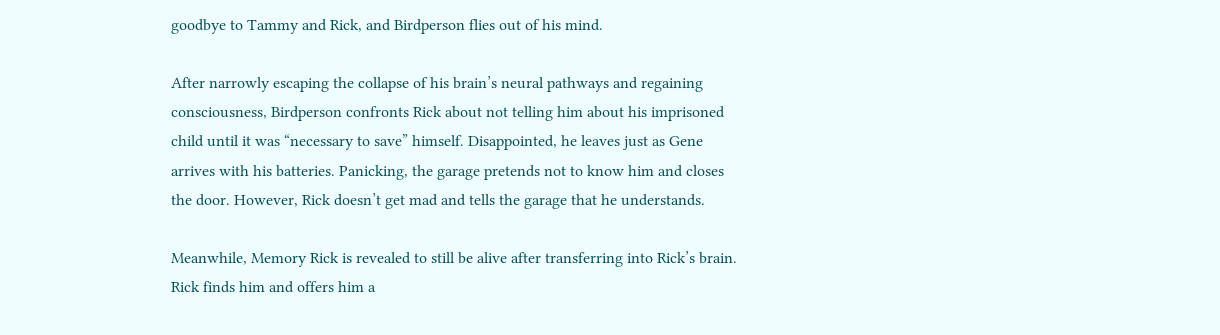goodbye to Tammy and Rick, and Birdperson flies out of his mind.

After narrowly escaping the collapse of his brain’s neural pathways and regaining consciousness, Birdperson confronts Rick about not telling him about his imprisoned child until it was “necessary to save” himself. Disappointed, he leaves just as Gene arrives with his batteries. Panicking, the garage pretends not to know him and closes the door. However, Rick doesn’t get mad and tells the garage that he understands.

Meanwhile, Memory Rick is revealed to still be alive after transferring into Rick’s brain. Rick finds him and offers him a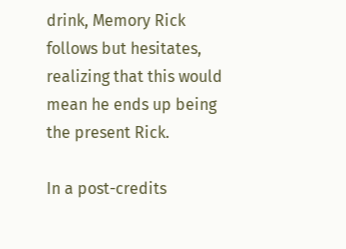drink, Memory Rick follows but hesitates, realizing that this would mean he ends up being the present Rick.

In a post-credits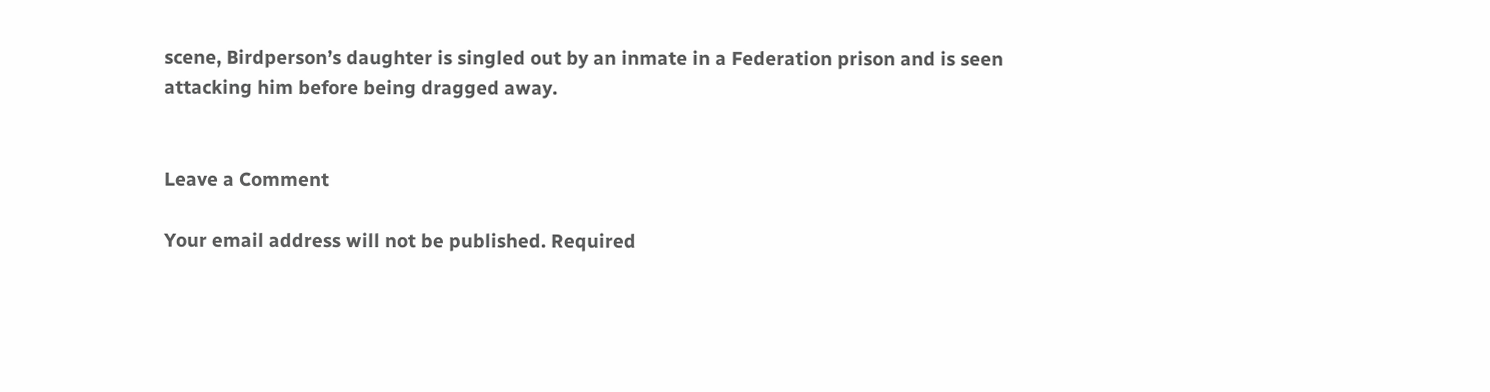scene, Birdperson’s daughter is singled out by an inmate in a Federation prison and is seen attacking him before being dragged away.


Leave a Comment

Your email address will not be published. Required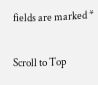fields are marked *

Scroll to Top